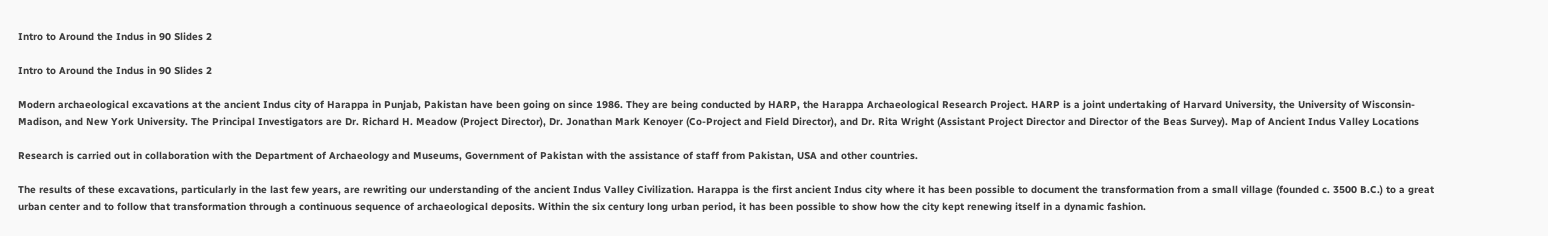Intro to Around the Indus in 90 Slides 2

Intro to Around the Indus in 90 Slides 2

Modern archaeological excavations at the ancient Indus city of Harappa in Punjab, Pakistan have been going on since 1986. They are being conducted by HARP, the Harappa Archaeological Research Project. HARP is a joint undertaking of Harvard University, the University of Wisconsin-Madison, and New York University. The Principal Investigators are Dr. Richard H. Meadow (Project Director), Dr. Jonathan Mark Kenoyer (Co-Project and Field Director), and Dr. Rita Wright (Assistant Project Director and Director of the Beas Survey). Map of Ancient Indus Valley Locations

Research is carried out in collaboration with the Department of Archaeology and Museums, Government of Pakistan with the assistance of staff from Pakistan, USA and other countries.

The results of these excavations, particularly in the last few years, are rewriting our understanding of the ancient Indus Valley Civilization. Harappa is the first ancient Indus city where it has been possible to document the transformation from a small village (founded c. 3500 B.C.) to a great urban center and to follow that transformation through a continuous sequence of archaeological deposits. Within the six century long urban period, it has been possible to show how the city kept renewing itself in a dynamic fashion.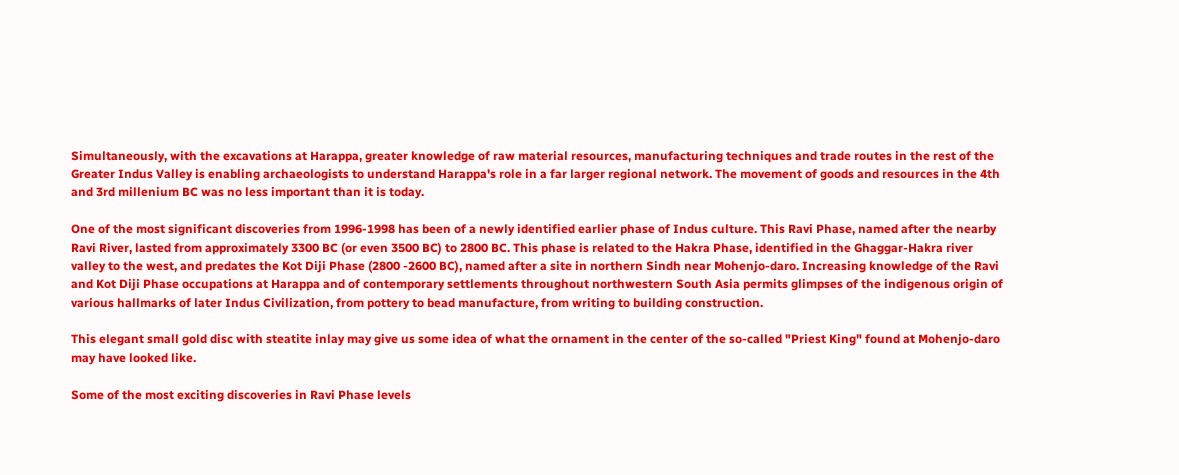Simultaneously, with the excavations at Harappa, greater knowledge of raw material resources, manufacturing techniques and trade routes in the rest of the Greater Indus Valley is enabling archaeologists to understand Harappa's role in a far larger regional network. The movement of goods and resources in the 4th and 3rd millenium BC was no less important than it is today.

One of the most significant discoveries from 1996-1998 has been of a newly identified earlier phase of Indus culture. This Ravi Phase, named after the nearby Ravi River, lasted from approximately 3300 BC (or even 3500 BC) to 2800 BC. This phase is related to the Hakra Phase, identified in the Ghaggar-Hakra river valley to the west, and predates the Kot Diji Phase (2800 -2600 BC), named after a site in northern Sindh near Mohenjo-daro. Increasing knowledge of the Ravi and Kot Diji Phase occupations at Harappa and of contemporary settlements throughout northwestern South Asia permits glimpses of the indigenous origin of various hallmarks of later Indus Civilization, from pottery to bead manufacture, from writing to building construction.

This elegant small gold disc with steatite inlay may give us some idea of what the ornament in the center of the so-called "Priest King" found at Mohenjo-daro may have looked like.

Some of the most exciting discoveries in Ravi Phase levels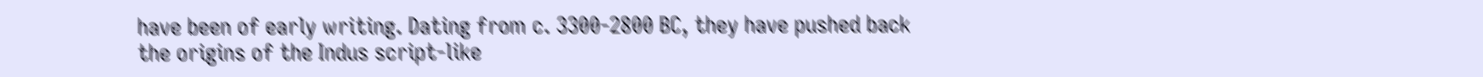have been of early writing. Dating from c. 3300-2800 BC, they have pushed back the origins of the Indus script-like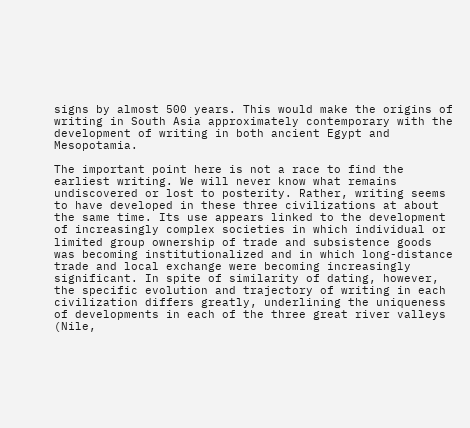signs by almost 500 years. This would make the origins of writing in South Asia approximately contemporary with the development of writing in both ancient Egypt and Mesopotamia.

The important point here is not a race to find the earliest writing. We will never know what remains undiscovered or lost to posterity. Rather, writing seems to have developed in these three civilizations at about the same time. Its use appears linked to the development of increasingly complex societies in which individual or limited group ownership of trade and subsistence goods was becoming institutionalized and in which long-distance trade and local exchange were becoming increasingly significant. In spite of similarity of dating, however, the specific evolution and trajectory of writing in each civilization differs greatly, underlining the uniqueness of developments in each of the three great river valleys (Nile,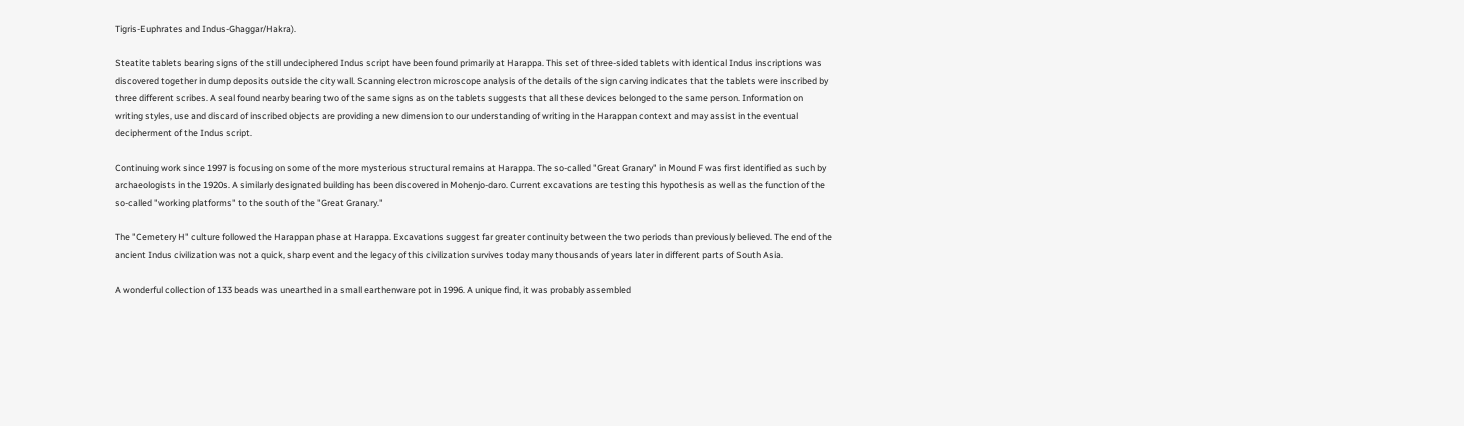Tigris-Euphrates and Indus-Ghaggar/Hakra).

Steatite tablets bearing signs of the still undeciphered Indus script have been found primarily at Harappa. This set of three-sided tablets with identical Indus inscriptions was discovered together in dump deposits outside the city wall. Scanning electron microscope analysis of the details of the sign carving indicates that the tablets were inscribed by three different scribes. A seal found nearby bearing two of the same signs as on the tablets suggests that all these devices belonged to the same person. Information on writing styles, use and discard of inscribed objects are providing a new dimension to our understanding of writing in the Harappan context and may assist in the eventual decipherment of the Indus script.

Continuing work since 1997 is focusing on some of the more mysterious structural remains at Harappa. The so-called "Great Granary" in Mound F was first identified as such by archaeologists in the 1920s. A similarly designated building has been discovered in Mohenjo-daro. Current excavations are testing this hypothesis as well as the function of the so-called "working platforms" to the south of the "Great Granary."

The "Cemetery H" culture followed the Harappan phase at Harappa. Excavations suggest far greater continuity between the two periods than previously believed. The end of the ancient Indus civilization was not a quick, sharp event and the legacy of this civilization survives today many thousands of years later in different parts of South Asia.

A wonderful collection of 133 beads was unearthed in a small earthenware pot in 1996. A unique find, it was probably assembled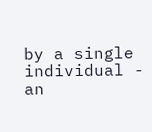by a single individual - an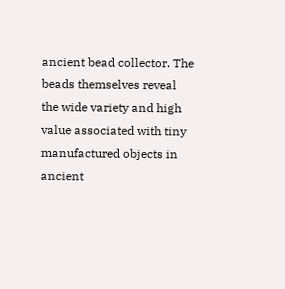ancient bead collector. The beads themselves reveal the wide variety and high value associated with tiny manufactured objects in ancient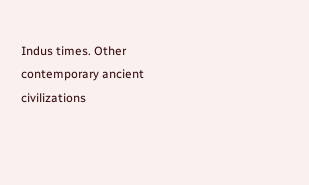Indus times. Other contemporary ancient civilizations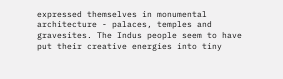expressed themselves in monumental architecture - palaces, temples and gravesites. The Indus people seem to have put their creative energies into tiny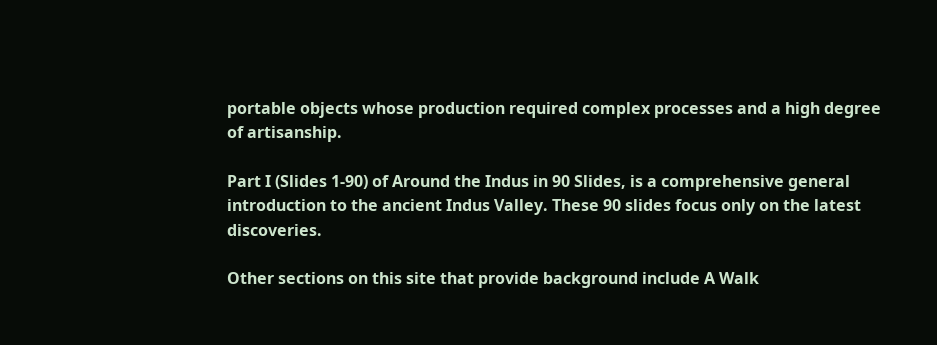portable objects whose production required complex processes and a high degree of artisanship.

Part I (Slides 1-90) of Around the Indus in 90 Slides, is a comprehensive general introduction to the ancient Indus Valley. These 90 slides focus only on the latest discoveries.

Other sections on this site that provide background include A Walk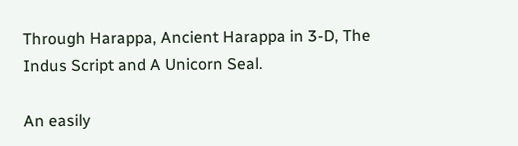Through Harappa, Ancient Harappa in 3-D, The Indus Script and A Unicorn Seal.

An easily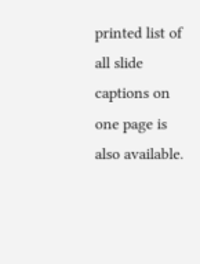printed list of all slide captions on one page is also available.